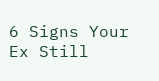6 Signs Your Ex Still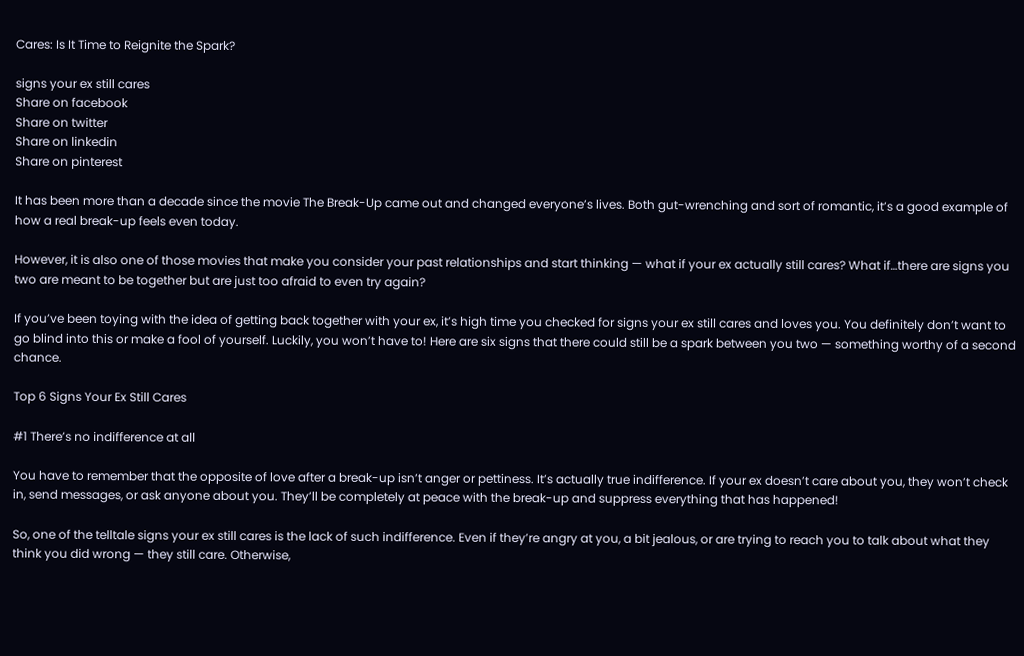Cares: Is It Time to Reignite the Spark?

signs your ex still cares
Share on facebook
Share on twitter
Share on linkedin
Share on pinterest

It has been more than a decade since the movie The Break-Up came out and changed everyone’s lives. Both gut-wrenching and sort of romantic, it’s a good example of how a real break-up feels even today.

However, it is also one of those movies that make you consider your past relationships and start thinking — what if your ex actually still cares? What if…there are signs you two are meant to be together but are just too afraid to even try again?

If you’ve been toying with the idea of getting back together with your ex, it’s high time you checked for signs your ex still cares and loves you. You definitely don’t want to go blind into this or make a fool of yourself. Luckily, you won’t have to! Here are six signs that there could still be a spark between you two — something worthy of a second chance.

Top 6 Signs Your Ex Still Cares

#1 There’s no indifference at all

You have to remember that the opposite of love after a break-up isn’t anger or pettiness. It’s actually true indifference. If your ex doesn’t care about you, they won’t check in, send messages, or ask anyone about you. They’ll be completely at peace with the break-up and suppress everything that has happened!

So, one of the telltale signs your ex still cares is the lack of such indifference. Even if they’re angry at you, a bit jealous, or are trying to reach you to talk about what they think you did wrong — they still care. Otherwise,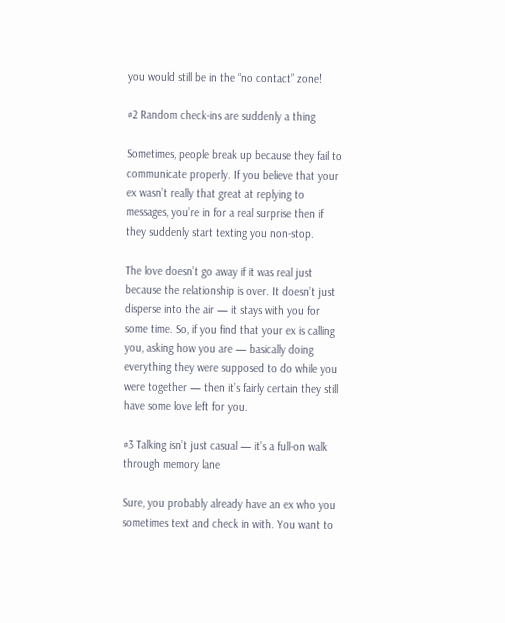you would still be in the “no contact” zone!

#2 Random check-ins are suddenly a thing

Sometimes, people break up because they fail to communicate properly. If you believe that your ex wasn’t really that great at replying to messages, you’re in for a real surprise then if they suddenly start texting you non-stop.

The love doesn’t go away if it was real just because the relationship is over. It doesn’t just disperse into the air — it stays with you for some time. So, if you find that your ex is calling you, asking how you are — basically doing everything they were supposed to do while you were together — then it’s fairly certain they still have some love left for you.

#3 Talking isn’t just casual — it’s a full-on walk through memory lane

Sure, you probably already have an ex who you sometimes text and check in with. You want to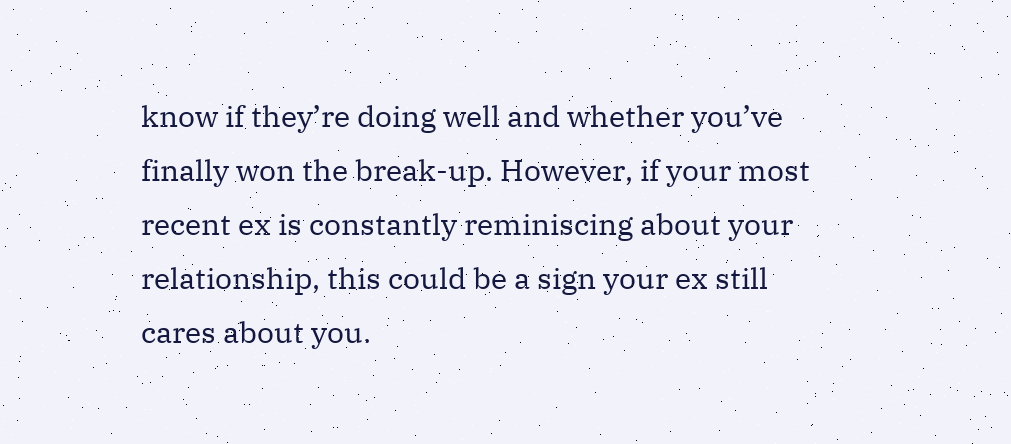know if they’re doing well and whether you’ve finally won the break-up. However, if your most recent ex is constantly reminiscing about your relationship, this could be a sign your ex still cares about you.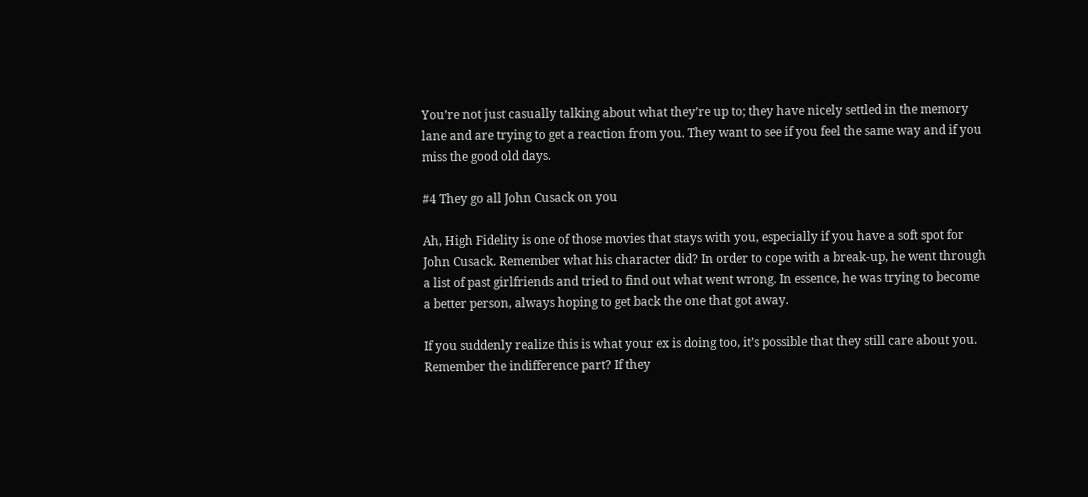You’re not just casually talking about what they’re up to; they have nicely settled in the memory lane and are trying to get a reaction from you. They want to see if you feel the same way and if you miss the good old days.

#4 They go all John Cusack on you

Ah, High Fidelity is one of those movies that stays with you, especially if you have a soft spot for John Cusack. Remember what his character did? In order to cope with a break-up, he went through a list of past girlfriends and tried to find out what went wrong. In essence, he was trying to become a better person, always hoping to get back the one that got away.

If you suddenly realize this is what your ex is doing too, it’s possible that they still care about you. Remember the indifference part? If they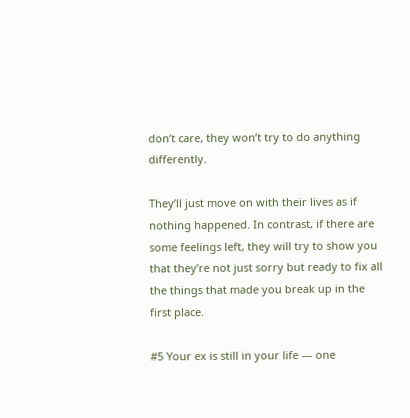don’t care, they won’t try to do anything differently.

They’ll just move on with their lives as if nothing happened. In contrast, if there are some feelings left, they will try to show you that they’re not just sorry but ready to fix all the things that made you break up in the first place.

#5 Your ex is still in your life — one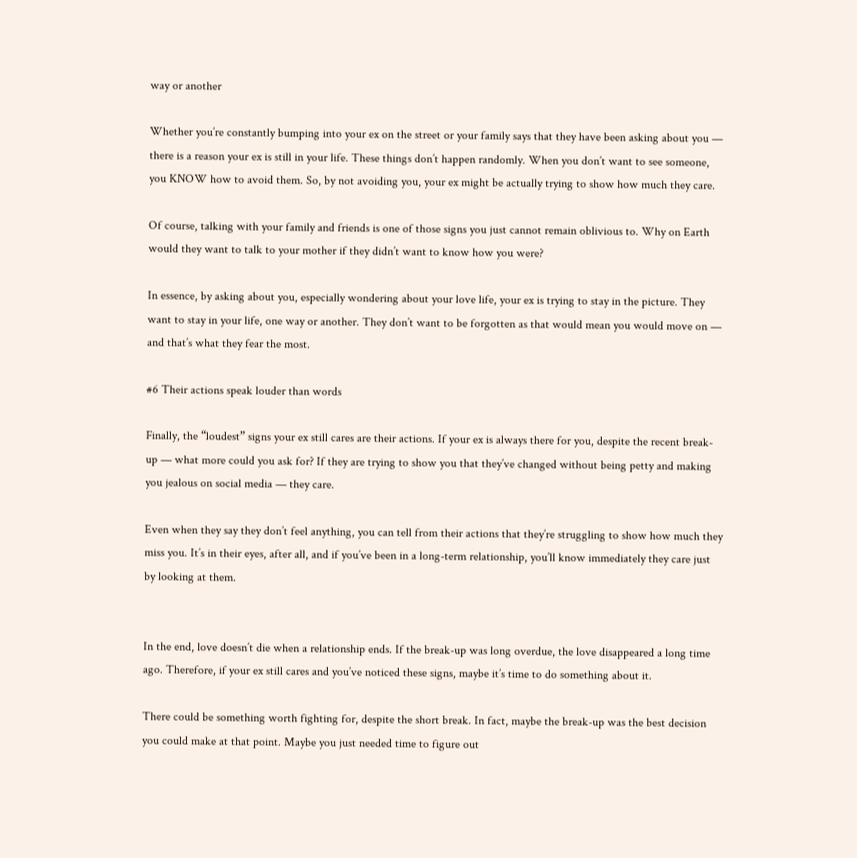way or another

Whether you’re constantly bumping into your ex on the street or your family says that they have been asking about you — there is a reason your ex is still in your life. These things don’t happen randomly. When you don’t want to see someone, you KNOW how to avoid them. So, by not avoiding you, your ex might be actually trying to show how much they care.

Of course, talking with your family and friends is one of those signs you just cannot remain oblivious to. Why on Earth would they want to talk to your mother if they didn’t want to know how you were?

In essence, by asking about you, especially wondering about your love life, your ex is trying to stay in the picture. They want to stay in your life, one way or another. They don’t want to be forgotten as that would mean you would move on — and that’s what they fear the most.

#6 Their actions speak louder than words

Finally, the “loudest” signs your ex still cares are their actions. If your ex is always there for you, despite the recent break-up — what more could you ask for? If they are trying to show you that they’ve changed without being petty and making you jealous on social media — they care.

Even when they say they don’t feel anything, you can tell from their actions that they’re struggling to show how much they miss you. It’s in their eyes, after all, and if you’ve been in a long-term relationship, you’ll know immediately they care just by looking at them.


In the end, love doesn’t die when a relationship ends. If the break-up was long overdue, the love disappeared a long time ago. Therefore, if your ex still cares and you’ve noticed these signs, maybe it’s time to do something about it.

There could be something worth fighting for, despite the short break. In fact, maybe the break-up was the best decision you could make at that point. Maybe you just needed time to figure out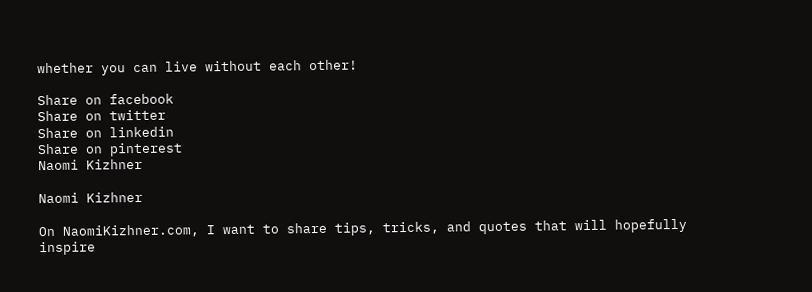whether you can live without each other!

Share on facebook
Share on twitter
Share on linkedin
Share on pinterest
Naomi Kizhner

Naomi Kizhner

On NaomiKizhner.com, I want to share tips, tricks, and quotes that will hopefully inspire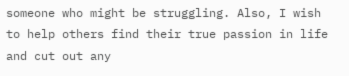someone who might be struggling. Also, I wish to help others find their true passion in life and cut out any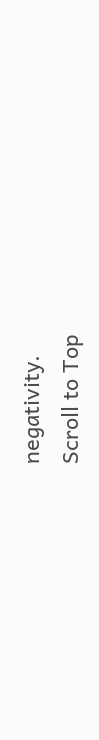negativity.
Scroll to Top